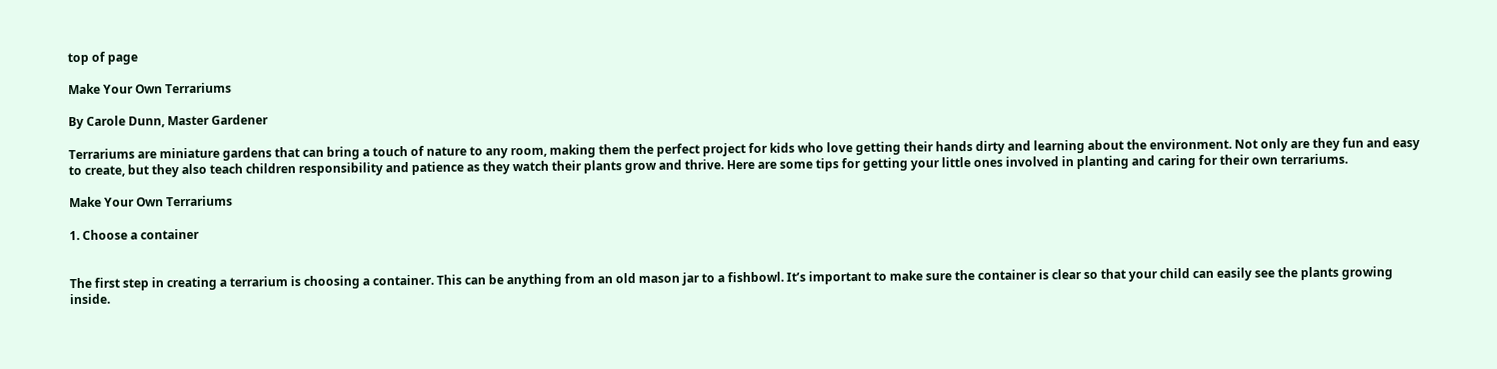top of page

Make Your Own Terrariums

By Carole Dunn, Master Gardener

Terrariums are miniature gardens that can bring a touch of nature to any room, making them the perfect project for kids who love getting their hands dirty and learning about the environment. Not only are they fun and easy to create, but they also teach children responsibility and patience as they watch their plants grow and thrive. Here are some tips for getting your little ones involved in planting and caring for their own terrariums.

Make Your Own Terrariums

1. Choose a container


The first step in creating a terrarium is choosing a container. This can be anything from an old mason jar to a fishbowl. It’s important to make sure the container is clear so that your child can easily see the plants growing inside.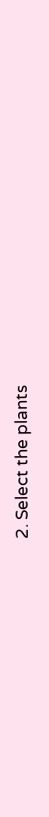2. Select the plants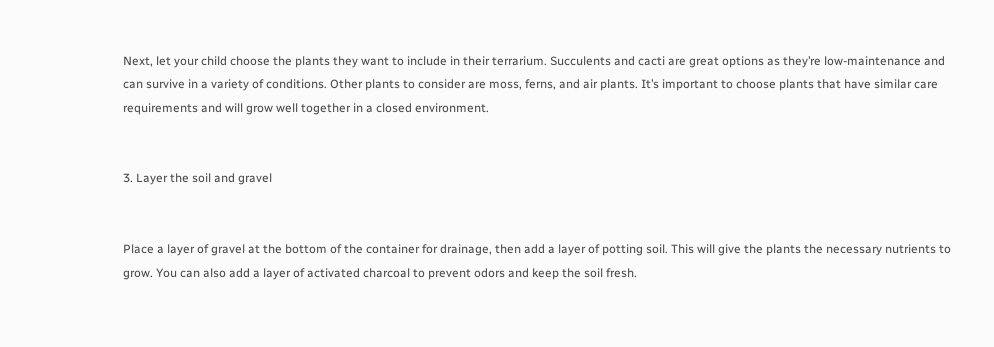Next, let your child choose the plants they want to include in their terrarium. Succulents and cacti are great options as they’re low-maintenance and can survive in a variety of conditions. Other plants to consider are moss, ferns, and air plants. It’s important to choose plants that have similar care requirements and will grow well together in a closed environment.


3. Layer the soil and gravel


Place a layer of gravel at the bottom of the container for drainage, then add a layer of potting soil. This will give the plants the necessary nutrients to grow. You can also add a layer of activated charcoal to prevent odors and keep the soil fresh.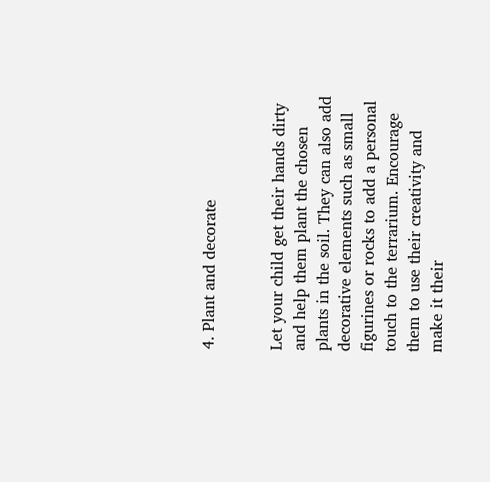4. Plant and decorate


Let your child get their hands dirty and help them plant the chosen plants in the soil. They can also add decorative elements such as small figurines or rocks to add a personal touch to the terrarium. Encourage them to use their creativity and make it their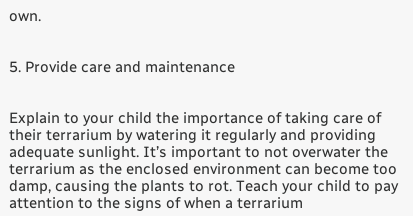own.


5. Provide care and maintenance


Explain to your child the importance of taking care of their terrarium by watering it regularly and providing adequate sunlight. It’s important to not overwater the terrarium as the enclosed environment can become too damp, causing the plants to rot. Teach your child to pay attention to the signs of when a terrarium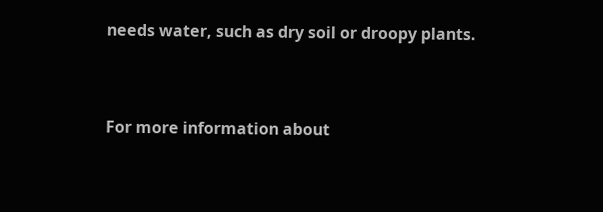needs water, such as dry soil or droopy plants.


For more information about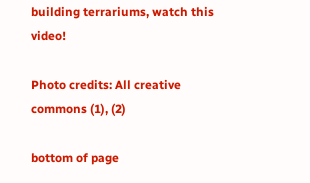building terrariums, watch this video!

Photo credits: All creative commons (1), (2)

bottom of page